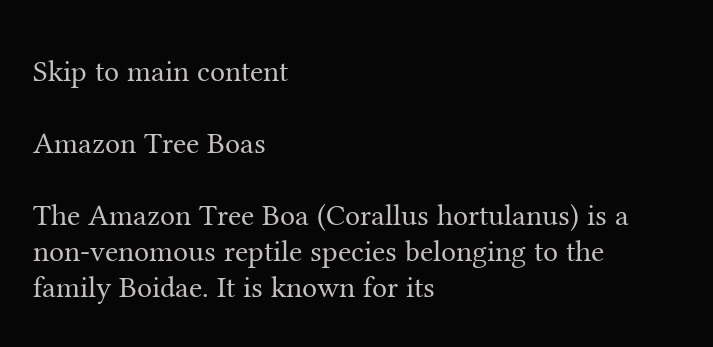Skip to main content

Amazon Tree Boas

The Amazon Tree Boa (Corallus hortulanus) is a non-venomous reptile species belonging to the family Boidae. It is known for its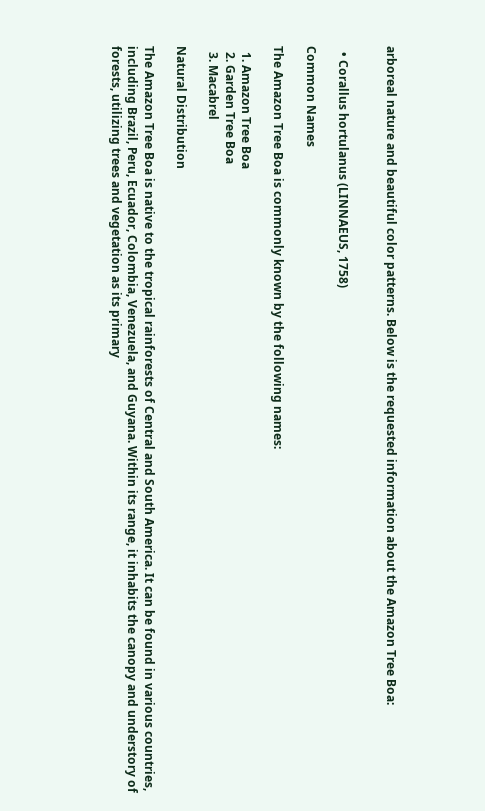arboreal nature and beautiful color patterns. Below is the requested information about the Amazon Tree Boa:


  • Corallus hortulanus (LINNAEUS, 1758)

Common Names

The Amazon Tree Boa is commonly known by the following names:

  1. Amazon Tree Boa
  2. Garden Tree Boa
  3. Macabrel

Natural Distribution

The Amazon Tree Boa is native to the tropical rainforests of Central and South America. It can be found in various countries, including Brazil, Peru, Ecuador, Colombia, Venezuela, and Guyana. Within its range, it inhabits the canopy and understory of forests, utilizing trees and vegetation as its primary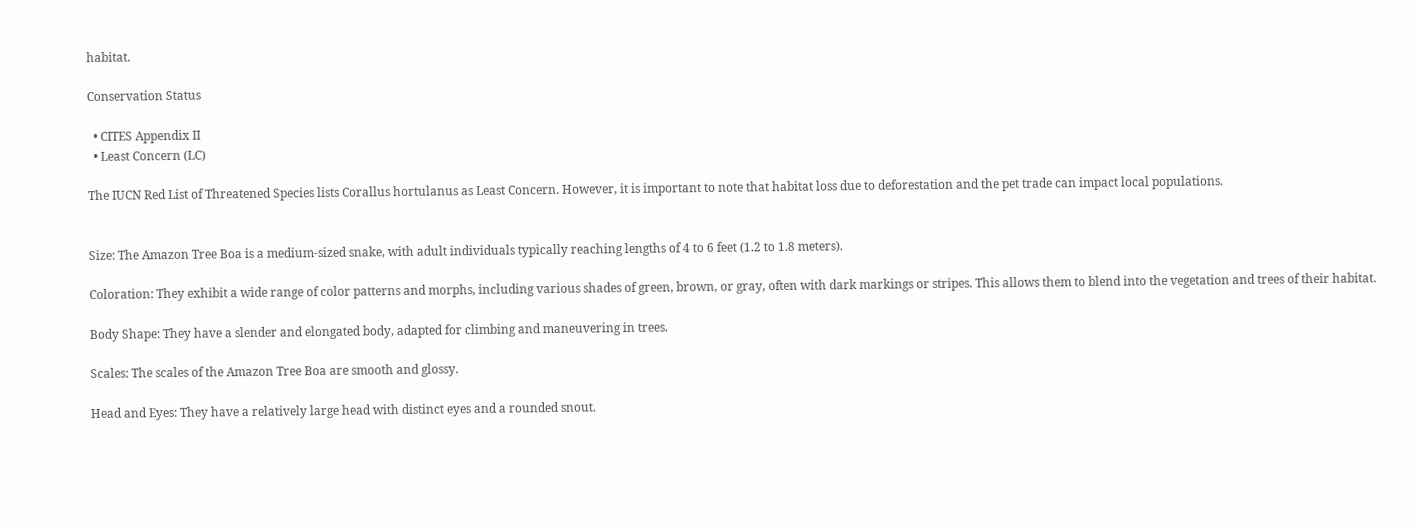habitat.

Conservation Status

  • CITES Appendix II
  • Least Concern (LC)

The IUCN Red List of Threatened Species lists Corallus hortulanus as Least Concern. However, it is important to note that habitat loss due to deforestation and the pet trade can impact local populations.


Size: The Amazon Tree Boa is a medium-sized snake, with adult individuals typically reaching lengths of 4 to 6 feet (1.2 to 1.8 meters).

Coloration: They exhibit a wide range of color patterns and morphs, including various shades of green, brown, or gray, often with dark markings or stripes. This allows them to blend into the vegetation and trees of their habitat.

Body Shape: They have a slender and elongated body, adapted for climbing and maneuvering in trees.

Scales: The scales of the Amazon Tree Boa are smooth and glossy.

Head and Eyes: They have a relatively large head with distinct eyes and a rounded snout.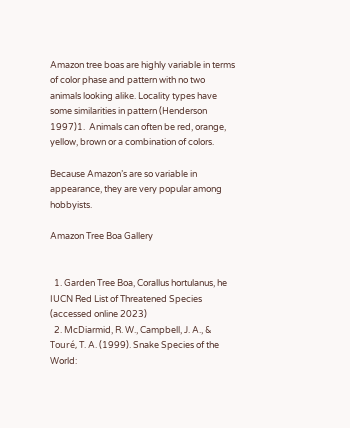Amazon tree boas are highly variable in terms of color phase and pattern with no two animals looking alike. Locality types have some similarities in pattern (Henderson 1997)1.  Animals can often be red, orange, yellow, brown or a combination of colors.

Because Amazon’s are so variable in appearance, they are very popular among hobbyists.

Amazon Tree Boa Gallery


  1. Garden Tree Boa, Corallus hortulanus, he IUCN Red List of Threatened Species (accessed online 2023)
  2. McDiarmid, R. W., Campbell, J. A., & Touré, T. A. (1999). Snake Species of the World: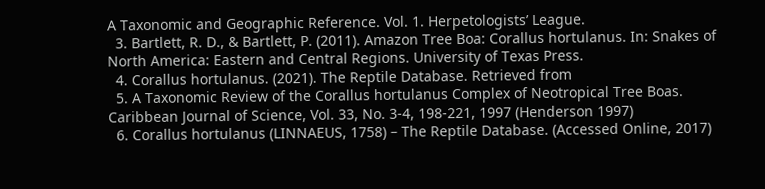A Taxonomic and Geographic Reference. Vol. 1. Herpetologists’ League.
  3. Bartlett, R. D., & Bartlett, P. (2011). Amazon Tree Boa: Corallus hortulanus. In: Snakes of North America: Eastern and Central Regions. University of Texas Press.
  4. Corallus hortulanus. (2021). The Reptile Database. Retrieved from
  5. A Taxonomic Review of the Corallus hortulanus Complex of Neotropical Tree Boas. Caribbean Journal of Science, Vol. 33, No. 3-4, 198-221, 1997 (Henderson 1997)
  6. Corallus hortulanus (LINNAEUS, 1758) – The Reptile Database. (Accessed Online, 2017)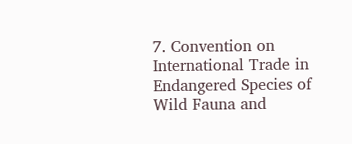7. Convention on International Trade in Endangered Species of Wild Fauna and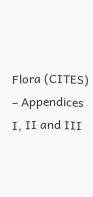Flora (CITES) – Appendices I, II and III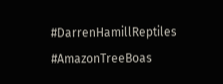#DarrenHamillReptiles #AmazonTreeBoas